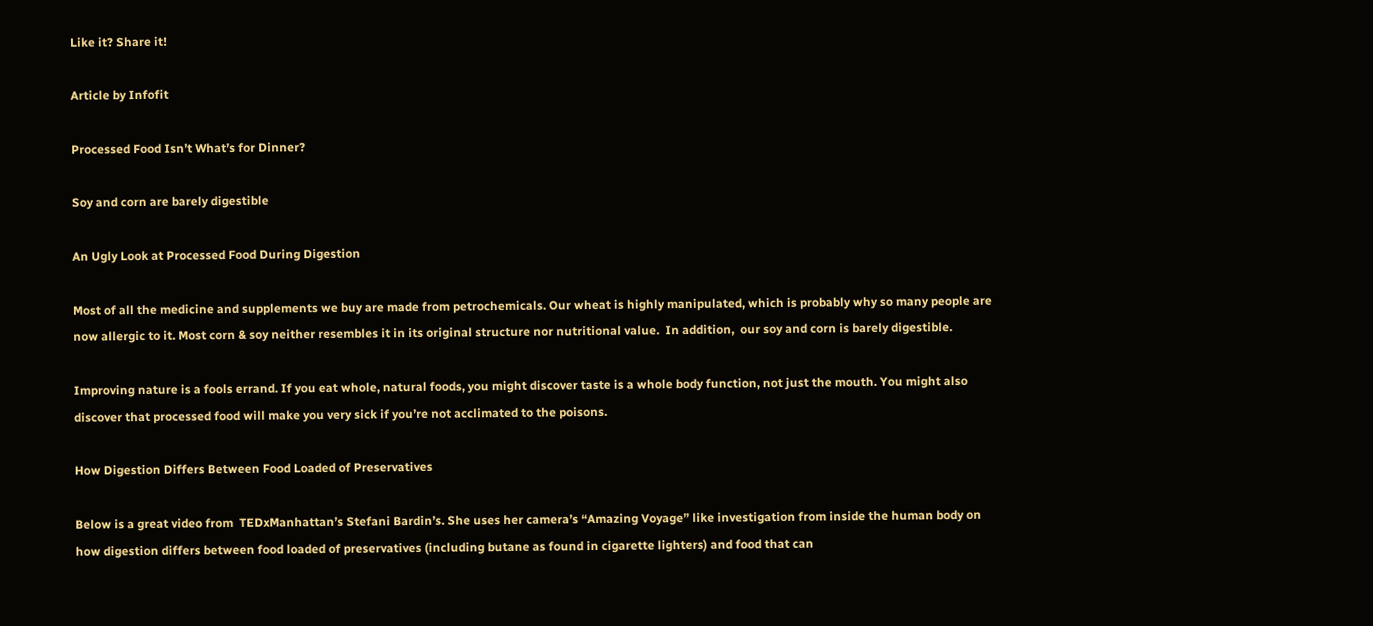Like it? Share it!

Article by Infofit

Processed Food Isn’t What’s for Dinner?

Soy and corn are barely digestible

An Ugly Look at Processed Food During Digestion

Most of all the medicine and supplements we buy are made from petrochemicals. Our wheat is highly manipulated, which is probably why so many people are now allergic to it. Most corn & soy neither resembles it in its original structure nor nutritional value.  In addition,  our soy and corn is barely digestible.

Improving nature is a fools errand. If you eat whole, natural foods, you might discover taste is a whole body function, not just the mouth. You might also discover that processed food will make you very sick if you’re not acclimated to the poisons.

How Digestion Differs Between Food Loaded of Preservatives

Below is a great video from  TEDxManhattan’s Stefani Bardin’s. She uses her camera’s “Amazing Voyage” like investigation from inside the human body on how digestion differs between food loaded of preservatives (including butane as found in cigarette lighters) and food that can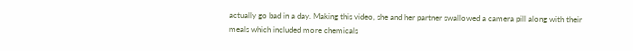actually go bad in a day. Making this video, she and her partner swallowed a camera pill along with their meals which included more chemicals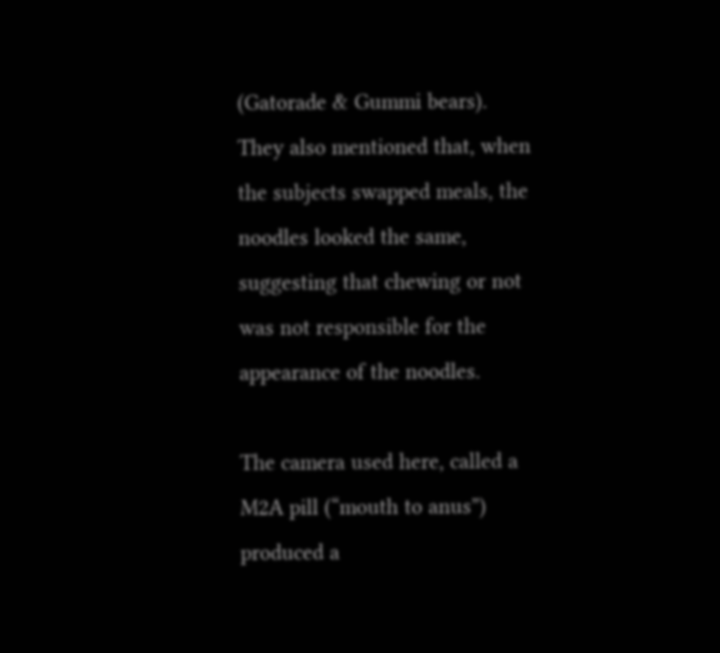(Gatorade & Gummi bears). They also mentioned that, when the subjects swapped meals, the noodles looked the same, suggesting that chewing or not was not responsible for the appearance of the noodles.

The camera used here, called a M2A pill (“mouth to anus”) produced a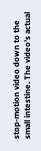stop-motion video down to the small intestine. The video’s actual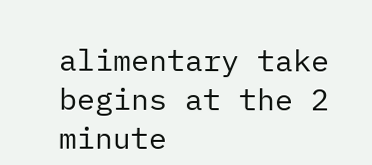alimentary take begins at the 2 minute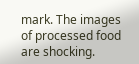mark. The images of processed food are shocking.